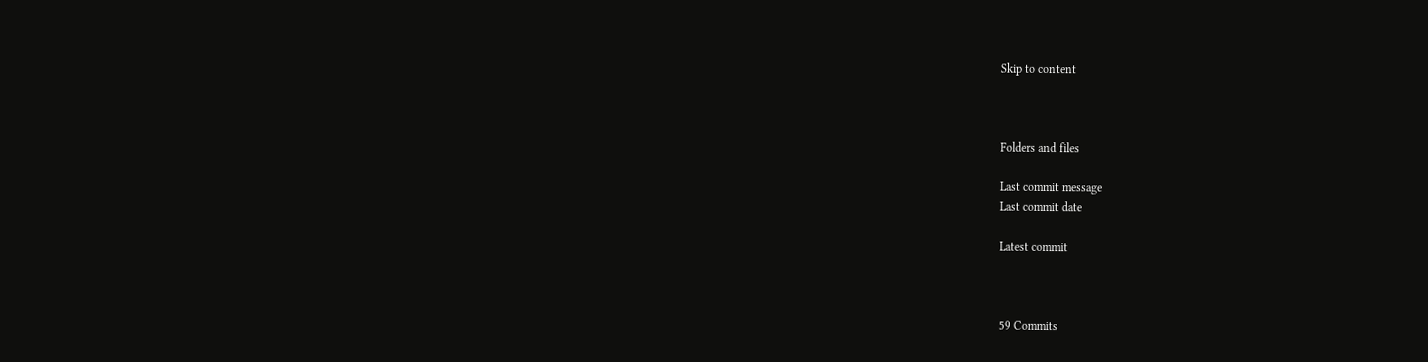Skip to content



Folders and files

Last commit message
Last commit date

Latest commit



59 Commits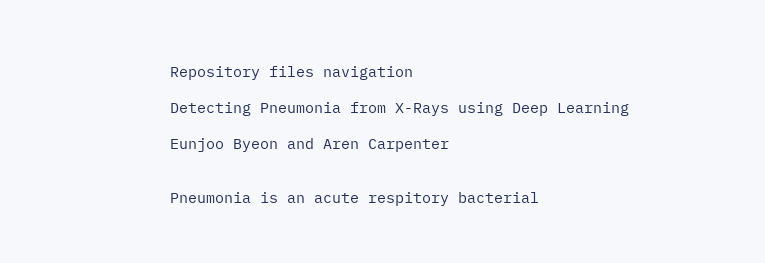Repository files navigation

Detecting Pneumonia from X-Rays using Deep Learning

Eunjoo Byeon and Aren Carpenter


Pneumonia is an acute respitory bacterial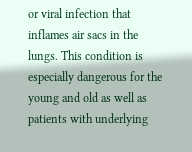or viral infection that inflames air sacs in the lungs. This condition is especially dangerous for the young and old as well as patients with underlying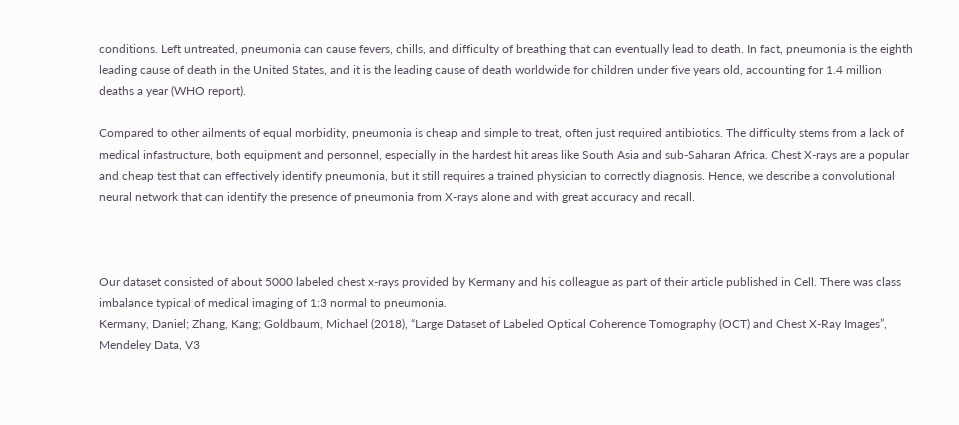conditions. Left untreated, pneumonia can cause fevers, chills, and difficulty of breathing that can eventually lead to death. In fact, pneumonia is the eighth leading cause of death in the United States, and it is the leading cause of death worldwide for children under five years old, accounting for 1.4 million deaths a year (WHO report).

Compared to other ailments of equal morbidity, pneumonia is cheap and simple to treat, often just required antibiotics. The difficulty stems from a lack of medical infastructure, both equipment and personnel, especially in the hardest hit areas like South Asia and sub-Saharan Africa. Chest X-rays are a popular and cheap test that can effectively identify pneumonia, but it still requires a trained physician to correctly diagnosis. Hence, we describe a convolutional neural network that can identify the presence of pneumonia from X-rays alone and with great accuracy and recall.



Our dataset consisted of about 5000 labeled chest x-rays provided by Kermany and his colleague as part of their article published in Cell. There was class imbalance typical of medical imaging of 1:3 normal to pneumonia.
Kermany, Daniel; Zhang, Kang; Goldbaum, Michael (2018), “Large Dataset of Labeled Optical Coherence Tomography (OCT) and Chest X-Ray Images”, Mendeley Data, V3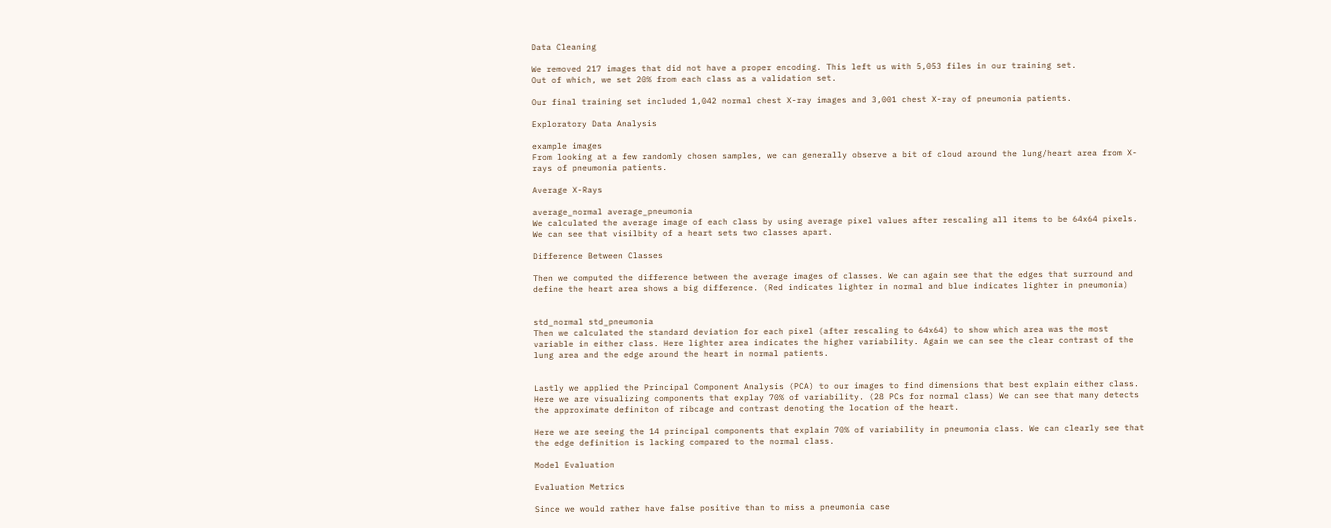Data Cleaning

We removed 217 images that did not have a proper encoding. This left us with 5,053 files in our training set.
Out of which, we set 20% from each class as a validation set.

Our final training set included 1,042 normal chest X-ray images and 3,001 chest X-ray of pneumonia patients.

Exploratory Data Analysis

example images
From looking at a few randomly chosen samples, we can generally observe a bit of cloud around the lung/heart area from X-rays of pneumonia patients.

Average X-Rays

average_normal average_pneumonia
We calculated the average image of each class by using average pixel values after rescaling all items to be 64x64 pixels. We can see that visilbity of a heart sets two classes apart.

Difference Between Classes

Then we computed the difference between the average images of classes. We can again see that the edges that surround and define the heart area shows a big difference. (Red indicates lighter in normal and blue indicates lighter in pneumonia)


std_normal std_pneumonia
Then we calculated the standard deviation for each pixel (after rescaling to 64x64) to show which area was the most variable in either class. Here lighter area indicates the higher variability. Again we can see the clear contrast of the lung area and the edge around the heart in normal patients.


Lastly we applied the Principal Component Analysis (PCA) to our images to find dimensions that best explain either class. Here we are visualizing components that explay 70% of variability. (28 PCs for normal class) We can see that many detects the approximate definiton of ribcage and contrast denoting the location of the heart.

Here we are seeing the 14 principal components that explain 70% of variability in pneumonia class. We can clearly see that the edge definition is lacking compared to the normal class.

Model Evaluation

Evaluation Metrics

Since we would rather have false positive than to miss a pneumonia case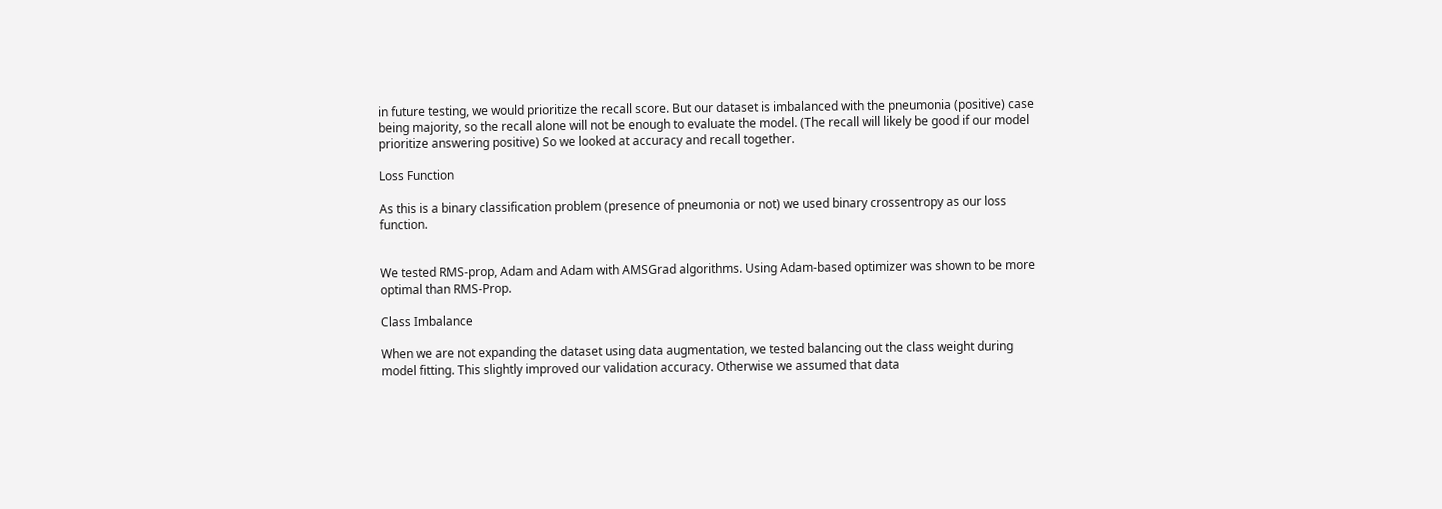in future testing, we would prioritize the recall score. But our dataset is imbalanced with the pneumonia (positive) case being majority, so the recall alone will not be enough to evaluate the model. (The recall will likely be good if our model prioritize answering positive) So we looked at accuracy and recall together.

Loss Function

As this is a binary classification problem (presence of pneumonia or not) we used binary crossentropy as our loss function.


We tested RMS-prop, Adam and Adam with AMSGrad algorithms. Using Adam-based optimizer was shown to be more optimal than RMS-Prop.

Class Imbalance

When we are not expanding the dataset using data augmentation, we tested balancing out the class weight during model fitting. This slightly improved our validation accuracy. Otherwise we assumed that data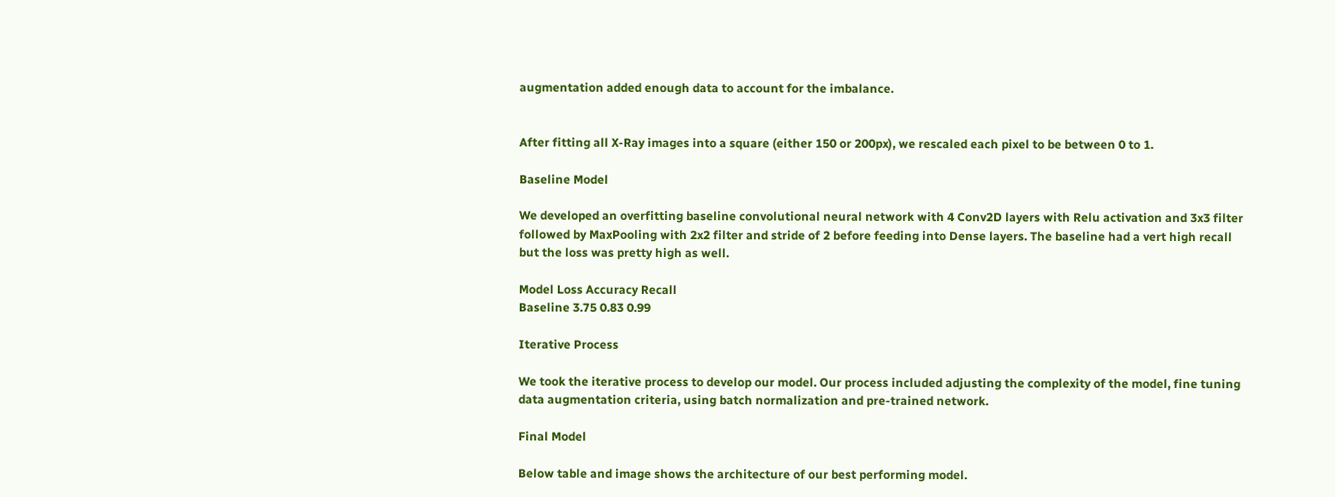augmentation added enough data to account for the imbalance.


After fitting all X-Ray images into a square (either 150 or 200px), we rescaled each pixel to be between 0 to 1.

Baseline Model

We developed an overfitting baseline convolutional neural network with 4 Conv2D layers with Relu activation and 3x3 filter followed by MaxPooling with 2x2 filter and stride of 2 before feeding into Dense layers. The baseline had a vert high recall but the loss was pretty high as well.

Model Loss Accuracy Recall
Baseline 3.75 0.83 0.99

Iterative Process

We took the iterative process to develop our model. Our process included adjusting the complexity of the model, fine tuning data augmentation criteria, using batch normalization and pre-trained network.

Final Model

Below table and image shows the architecture of our best performing model.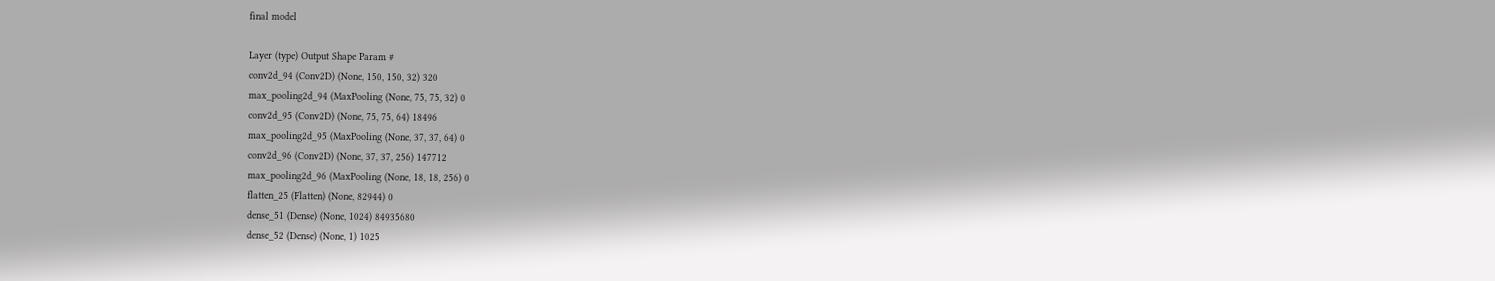final model

Layer (type) Output Shape Param #
conv2d_94 (Conv2D) (None, 150, 150, 32) 320
max_pooling2d_94 (MaxPooling (None, 75, 75, 32) 0
conv2d_95 (Conv2D) (None, 75, 75, 64) 18496
max_pooling2d_95 (MaxPooling (None, 37, 37, 64) 0
conv2d_96 (Conv2D) (None, 37, 37, 256) 147712
max_pooling2d_96 (MaxPooling (None, 18, 18, 256) 0
flatten_25 (Flatten) (None, 82944) 0
dense_51 (Dense) (None, 1024) 84935680
dense_52 (Dense) (None, 1) 1025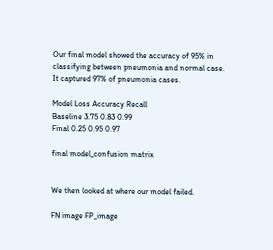Our final model showed the accuracy of 95% in classifying between pneumonia and normal case. It captured 97% of pneumonia cases.

Model Loss Accuracy Recall
Baseline 3.75 0.83 0.99
Final 0.25 0.95 0.97

final model_confusion matrix


We then looked at where our model failed.

FN image FP_image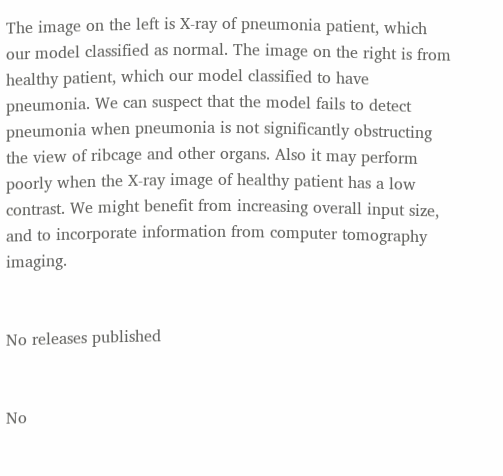The image on the left is X-ray of pneumonia patient, which our model classified as normal. The image on the right is from healthy patient, which our model classified to have pneumonia. We can suspect that the model fails to detect pneumonia when pneumonia is not significantly obstructing the view of ribcage and other organs. Also it may perform poorly when the X-ray image of healthy patient has a low contrast. We might benefit from increasing overall input size, and to incorporate information from computer tomography imaging.


No releases published


No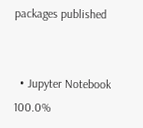packages published


  • Jupyter Notebook 100.0%